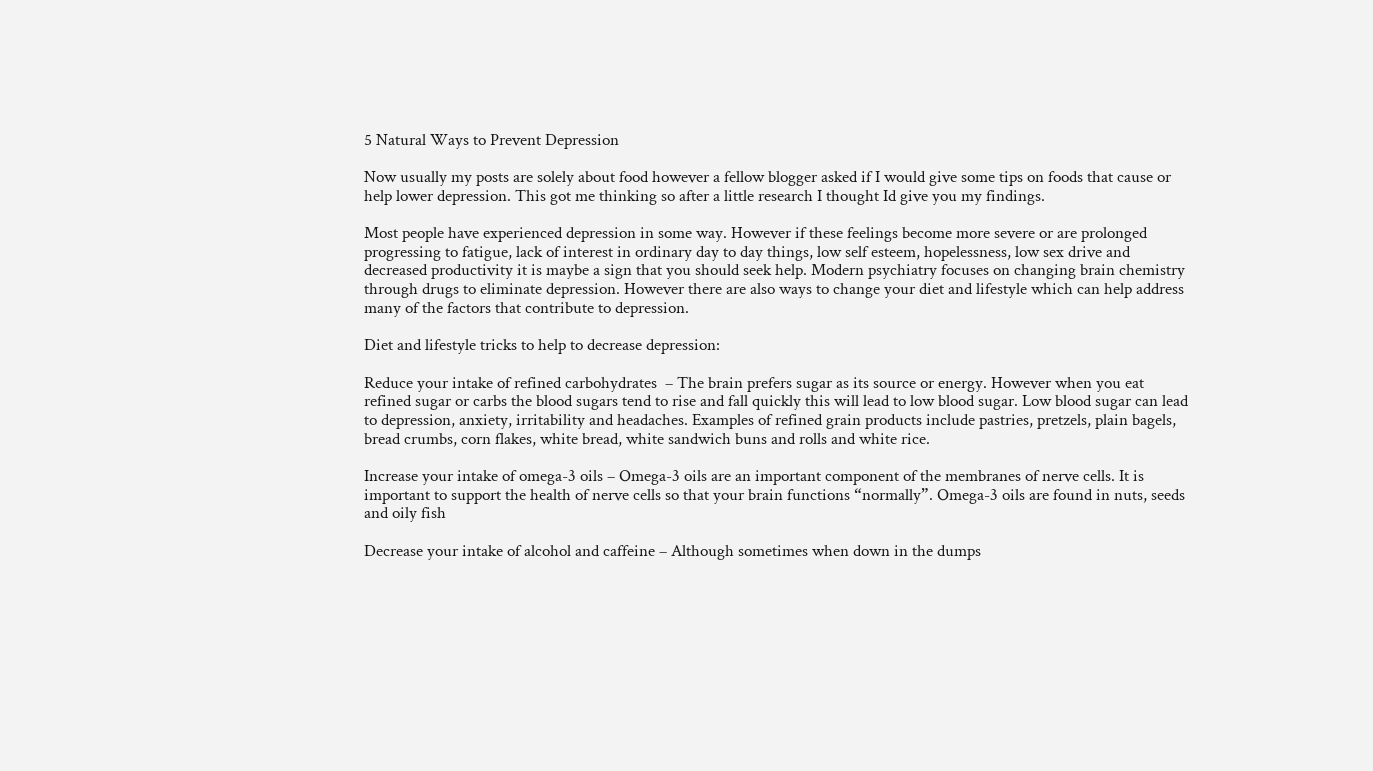5 Natural Ways to Prevent Depression

Now usually my posts are solely about food however a fellow blogger asked if I would give some tips on foods that cause or help lower depression. This got me thinking so after a little research I thought Id give you my findings.

Most people have experienced depression in some way. However if these feelings become more severe or are prolonged progressing to fatigue, lack of interest in ordinary day to day things, low self esteem, hopelessness, low sex drive and decreased productivity it is maybe a sign that you should seek help. Modern psychiatry focuses on changing brain chemistry through drugs to eliminate depression. However there are also ways to change your diet and lifestyle which can help address many of the factors that contribute to depression.

Diet and lifestyle tricks to help to decrease depression:

Reduce your intake of refined carbohydrates  – The brain prefers sugar as its source or energy. However when you eat refined sugar or carbs the blood sugars tend to rise and fall quickly this will lead to low blood sugar. Low blood sugar can lead to depression, anxiety, irritability and headaches. Examples of refined grain products include pastries, pretzels, plain bagels, bread crumbs, corn flakes, white bread, white sandwich buns and rolls and white rice.

Increase your intake of omega-3 oils – Omega-3 oils are an important component of the membranes of nerve cells. It is important to support the health of nerve cells so that your brain functions “normally”. Omega-3 oils are found in nuts, seeds and oily fish

Decrease your intake of alcohol and caffeine – Although sometimes when down in the dumps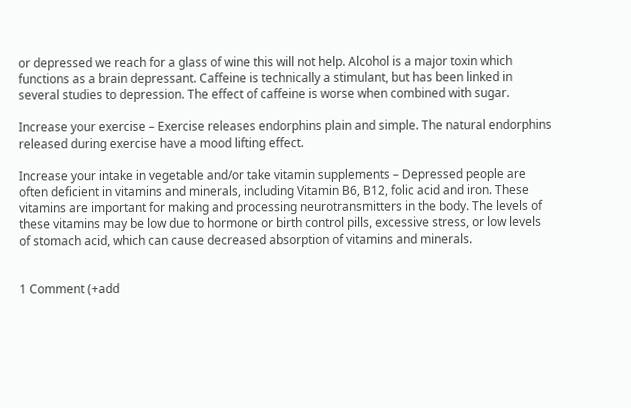or depressed we reach for a glass of wine this will not help. Alcohol is a major toxin which functions as a brain depressant. Caffeine is technically a stimulant, but has been linked in several studies to depression. The effect of caffeine is worse when combined with sugar.

Increase your exercise – Exercise releases endorphins plain and simple. The natural endorphins released during exercise have a mood lifting effect.

Increase your intake in vegetable and/or take vitamin supplements – Depressed people are often deficient in vitamins and minerals, including Vitamin B6, B12, folic acid and iron. These vitamins are important for making and processing neurotransmitters in the body. The levels of these vitamins may be low due to hormone or birth control pills, excessive stress, or low levels of stomach acid, which can cause decreased absorption of vitamins and minerals.


1 Comment (+add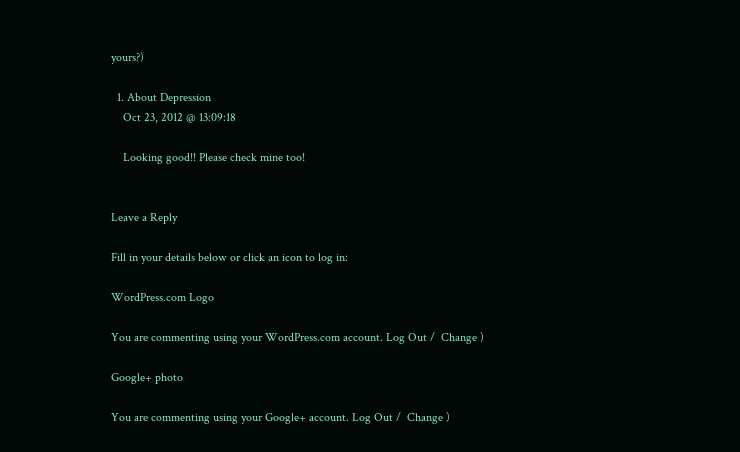yours?)

  1. About Depression
    Oct 23, 2012 @ 13:09:18

    Looking good!! Please check mine too!


Leave a Reply

Fill in your details below or click an icon to log in:

WordPress.com Logo

You are commenting using your WordPress.com account. Log Out /  Change )

Google+ photo

You are commenting using your Google+ account. Log Out /  Change )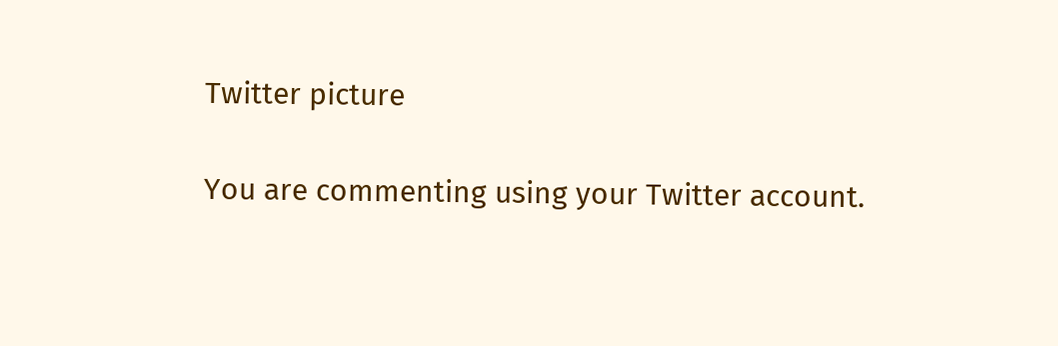Twitter picture

You are commenting using your Twitter account.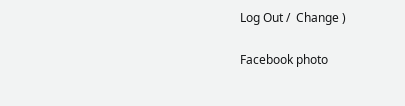Log Out /  Change )

Facebook photo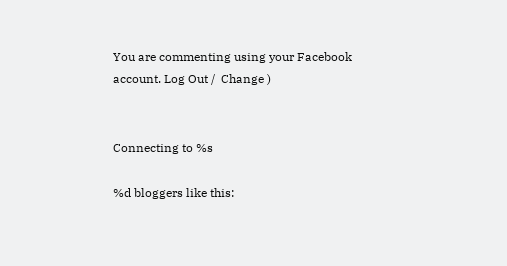You are commenting using your Facebook account. Log Out /  Change )


Connecting to %s

%d bloggers like this: